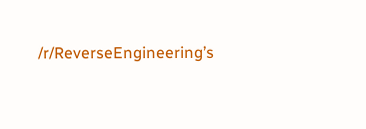/r/ReverseEngineering’s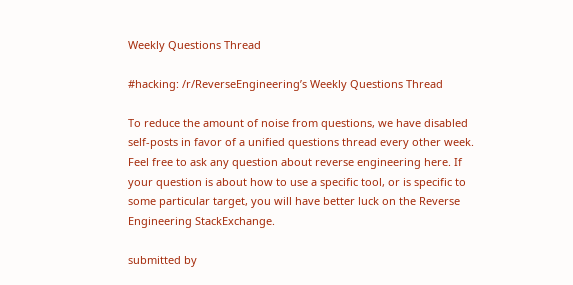Weekly Questions Thread

#hacking: /r/ReverseEngineering’s Weekly Questions Thread

To reduce the amount of noise from questions, we have disabled self-posts in favor of a unified questions thread every other week. Feel free to ask any question about reverse engineering here. If your question is about how to use a specific tool, or is specific to some particular target, you will have better luck on the Reverse Engineering StackExchange.

submitted by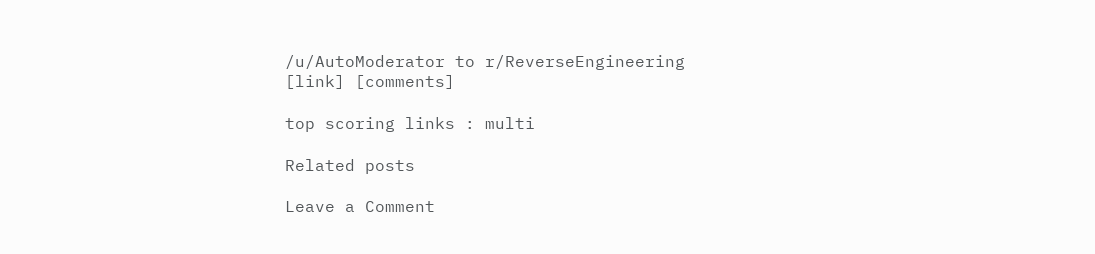/u/AutoModerator to r/ReverseEngineering
[link] [comments]

top scoring links : multi

Related posts

Leave a Comment